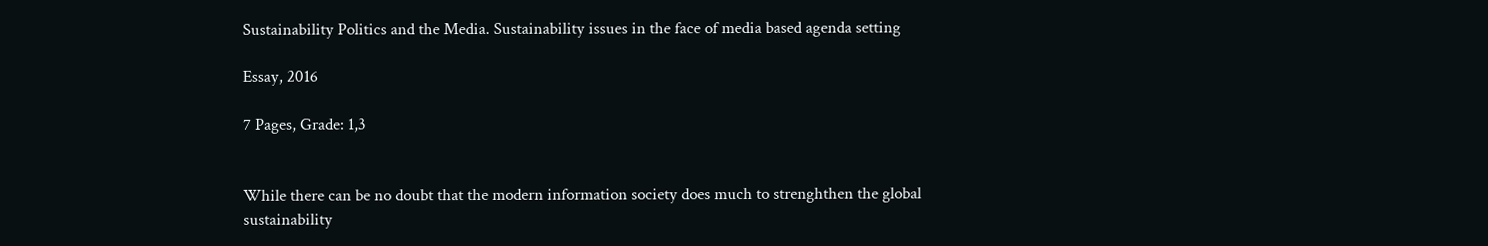Sustainability Politics and the Media. Sustainability issues in the face of media based agenda setting

Essay, 2016

7 Pages, Grade: 1,3


While there can be no doubt that the modern information society does much to strenghthen the global sustainability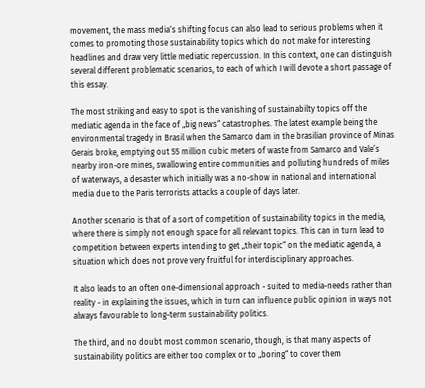movement, the mass media‘s shifting focus can also lead to serious problems when it comes to promoting those sustainability topics which do not make for interesting headlines and draw very little mediatic repercussion. In this context, one can distinguish several different problematic scenarios, to each of which I will devote a short passage of this essay.

The most striking and easy to spot is the vanishing of sustainabilty topics off the mediatic agenda in the face of „big news“ catastrophes. The latest example being the environmental tragedy in Brasil when the Samarco dam in the brasilian province of Minas Gerais broke, emptying out 55 million cubic meters of waste from Samarco and Vale’s nearby iron-ore mines, swallowing entire communities and polluting hundreds of miles of waterways, a desaster which initially was a no-show in national and international media due to the Paris terrorists attacks a couple of days later.

Another scenario is that of a sort of competition of sustainability topics in the media, where there is simply not enough space for all relevant topics. This can in turn lead to competition between experts intending to get „their topic“ on the mediatic agenda, a situation which does not prove very fruitful for interdisciplinary approaches.

It also leads to an often one-dimensional approach - suited to media-needs rather than reality - in explaining the issues, which in turn can influence public opinion in ways not always favourable to long-term sustainability politics.

The third, and no doubt most common scenario, though, is that many aspects of sustainability politics are either too complex or to „boring“ to cover them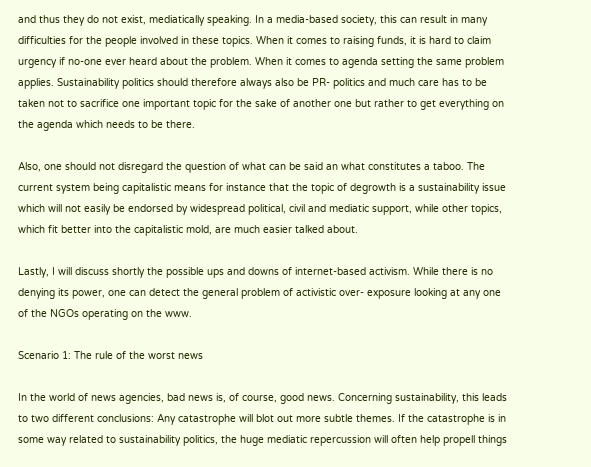and thus they do not exist, mediatically speaking. In a media-based society, this can result in many difficulties for the people involved in these topics. When it comes to raising funds, it is hard to claim urgency if no-one ever heard about the problem. When it comes to agenda setting the same problem applies. Sustainability politics should therefore always also be PR- politics and much care has to be taken not to sacrifice one important topic for the sake of another one but rather to get everything on the agenda which needs to be there.

Also, one should not disregard the question of what can be said an what constitutes a taboo. The current system being capitalistic means for instance that the topic of degrowth is a sustainability issue which will not easily be endorsed by widespread political, civil and mediatic support, while other topics, which fit better into the capitalistic mold, are much easier talked about.

Lastly, I will discuss shortly the possible ups and downs of internet-based activism. While there is no denying its power, one can detect the general problem of activistic over- exposure looking at any one of the NGOs operating on the www.

Scenario 1: The rule of the worst news

In the world of news agencies, bad news is, of course, good news. Concerning sustainability, this leads to two different conclusions: Any catastrophe will blot out more subtle themes. If the catastrophe is in some way related to sustainability politics, the huge mediatic repercussion will often help propell things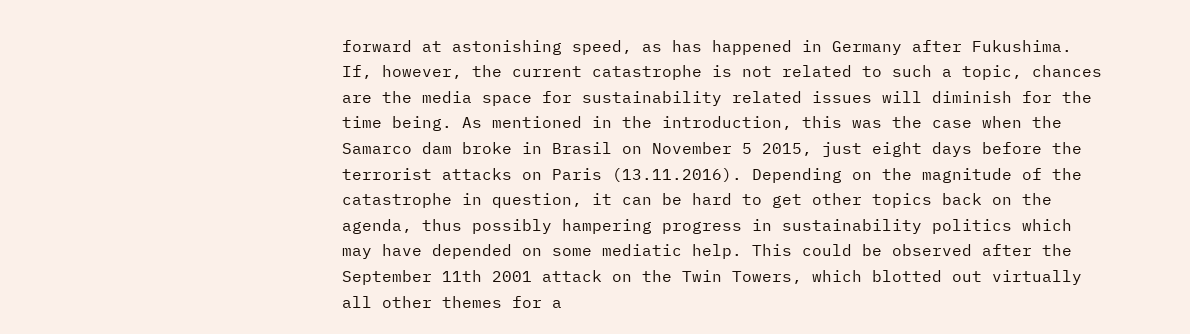forward at astonishing speed, as has happened in Germany after Fukushima. If, however, the current catastrophe is not related to such a topic, chances are the media space for sustainability related issues will diminish for the time being. As mentioned in the introduction, this was the case when the Samarco dam broke in Brasil on November 5 2015, just eight days before the terrorist attacks on Paris (13.11.2016). Depending on the magnitude of the catastrophe in question, it can be hard to get other topics back on the agenda, thus possibly hampering progress in sustainability politics which may have depended on some mediatic help. This could be observed after the September 11th 2001 attack on the Twin Towers, which blotted out virtually all other themes for a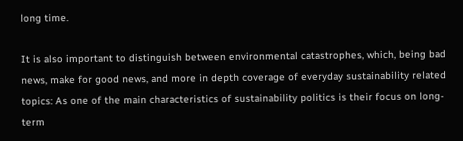long time.

It is also important to distinguish between environmental catastrophes, which, being bad news, make for good news, and more in depth coverage of everyday sustainability related topics: As one of the main characteristics of sustainability politics is their focus on long- term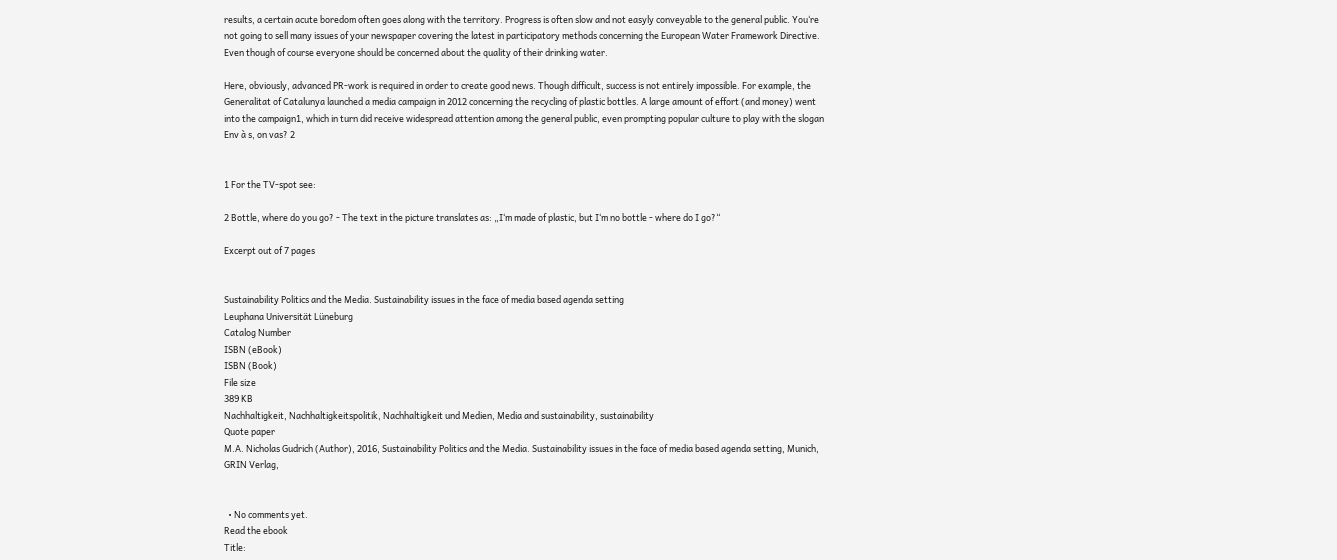results, a certain acute boredom often goes along with the territory. Progress is often slow and not easyly conveyable to the general public. You‘re not going to sell many issues of your newspaper covering the latest in participatory methods concerning the European Water Framework Directive. Even though of course everyone should be concerned about the quality of their drinking water.

Here, obviously, advanced PR-work is required in order to create good news. Though difficult, success is not entirely impossible. For example, the Generalitat of Catalunya launched a media campaign in 2012 concerning the recycling of plastic bottles. A large amount of effort (and money) went into the campaign1, which in turn did receive widespread attention among the general public, even prompting popular culture to play with the slogan Env à s, on vas? 2


1 For the TV-spot see:

2 Bottle, where do you go? - The text in the picture translates as: „I‘m made of plastic, but I‘m no bottle - where do I go?“

Excerpt out of 7 pages


Sustainability Politics and the Media. Sustainability issues in the face of media based agenda setting
Leuphana Universität Lüneburg
Catalog Number
ISBN (eBook)
ISBN (Book)
File size
389 KB
Nachhaltigkeit, Nachhaltigkeitspolitik, Nachhaltigkeit und Medien, Media and sustainability, sustainability
Quote paper
M.A. Nicholas Gudrich (Author), 2016, Sustainability Politics and the Media. Sustainability issues in the face of media based agenda setting, Munich, GRIN Verlag,


  • No comments yet.
Read the ebook
Title: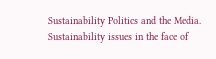Sustainability Politics and the Media. Sustainability issues in the face of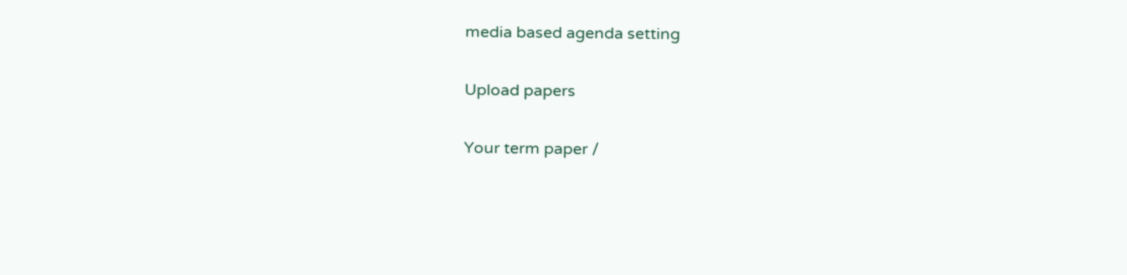media based agenda setting

Upload papers

Your term paper /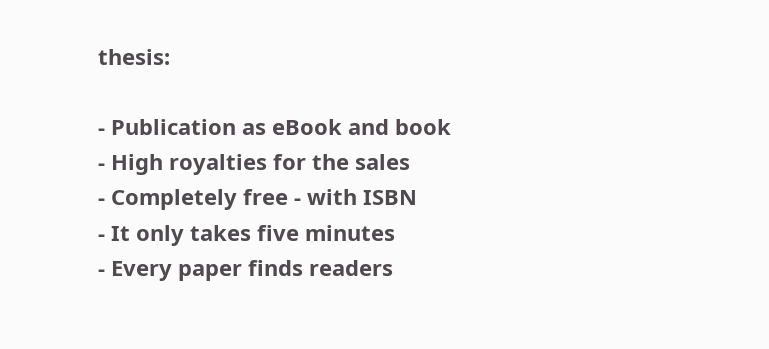thesis:

- Publication as eBook and book
- High royalties for the sales
- Completely free - with ISBN
- It only takes five minutes
- Every paper finds readers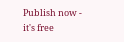Publish now - it's free